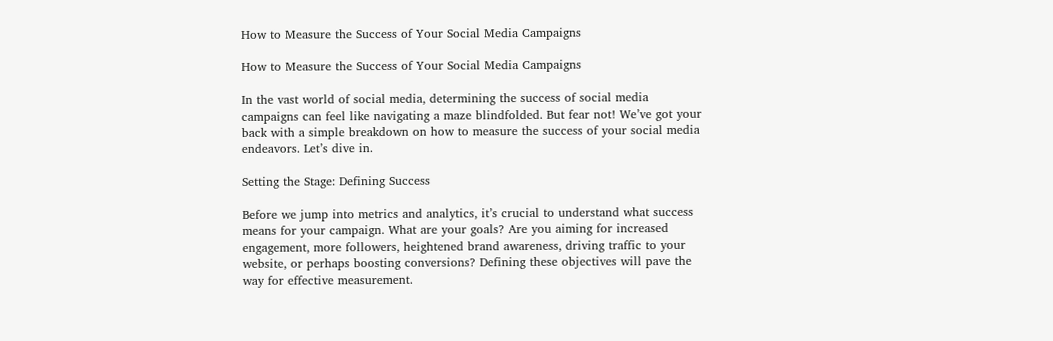How to Measure the Success of Your Social Media Campaigns

How to Measure the Success of Your Social Media Campaigns

In the vast world of social media, determining the success of social media campaigns can feel like navigating a maze blindfolded. But fear not! We’ve got your back with a simple breakdown on how to measure the success of your social media endeavors. Let’s dive in.

Setting the Stage: Defining Success

Before we jump into metrics and analytics, it’s crucial to understand what success means for your campaign. What are your goals? Are you aiming for increased engagement, more followers, heightened brand awareness, driving traffic to your website, or perhaps boosting conversions? Defining these objectives will pave the way for effective measurement.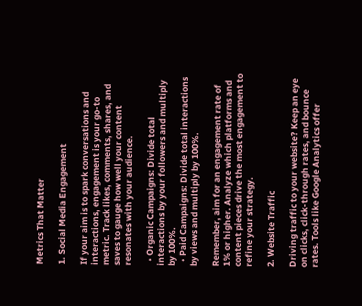Metrics That Matter

1. Social Media Engagement

If your aim is to spark conversations and interactions, engagement is your go-to metric. Track likes, comments, shares, and saves to gauge how well your content resonates with your audience.

  • Organic Campaigns: Divide total interactions by your followers and multiply by 100%.
  • Paid Campaigns: Divide total interactions by views and multiply by 100%.

Remember, aim for an engagement rate of 1% or higher. Analyze which platforms and content pieces drive the most engagement to refine your strategy.

2. Website Traffic

Driving traffic to your website? Keep an eye on clicks, click-through rates, and bounce rates. Tools like Google Analytics offer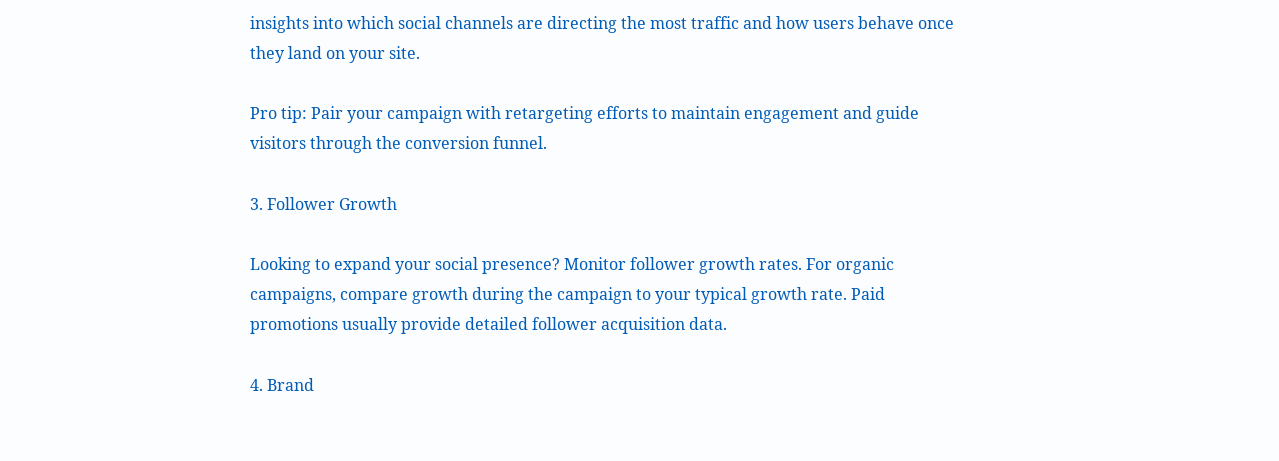insights into which social channels are directing the most traffic and how users behave once they land on your site.

Pro tip: Pair your campaign with retargeting efforts to maintain engagement and guide visitors through the conversion funnel.

3. Follower Growth

Looking to expand your social presence? Monitor follower growth rates. For organic campaigns, compare growth during the campaign to your typical growth rate. Paid promotions usually provide detailed follower acquisition data.

4. Brand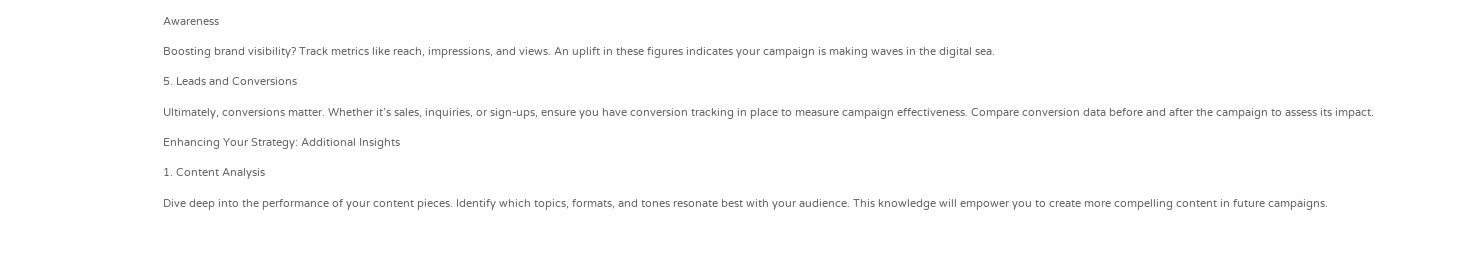Awareness

Boosting brand visibility? Track metrics like reach, impressions, and views. An uplift in these figures indicates your campaign is making waves in the digital sea.

5. Leads and Conversions

Ultimately, conversions matter. Whether it’s sales, inquiries, or sign-ups, ensure you have conversion tracking in place to measure campaign effectiveness. Compare conversion data before and after the campaign to assess its impact.

Enhancing Your Strategy: Additional Insights

1. Content Analysis

Dive deep into the performance of your content pieces. Identify which topics, formats, and tones resonate best with your audience. This knowledge will empower you to create more compelling content in future campaigns.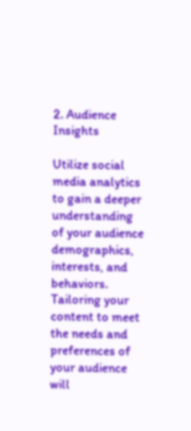2. Audience Insights

Utilize social media analytics to gain a deeper understanding of your audience demographics, interests, and behaviors. Tailoring your content to meet the needs and preferences of your audience will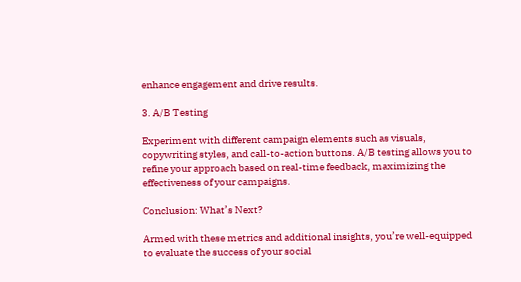enhance engagement and drive results.

3. A/B Testing

Experiment with different campaign elements such as visuals, copywriting styles, and call-to-action buttons. A/B testing allows you to refine your approach based on real-time feedback, maximizing the effectiveness of your campaigns.

Conclusion: What’s Next?

Armed with these metrics and additional insights, you’re well-equipped to evaluate the success of your social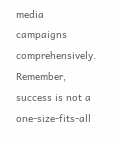media campaigns comprehensively. Remember, success is not a one-size-fits-all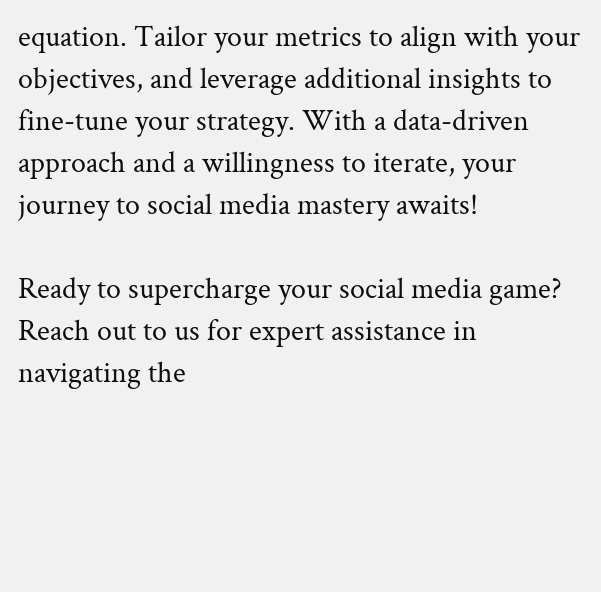equation. Tailor your metrics to align with your objectives, and leverage additional insights to fine-tune your strategy. With a data-driven approach and a willingness to iterate, your journey to social media mastery awaits!

Ready to supercharge your social media game? Reach out to us for expert assistance in navigating the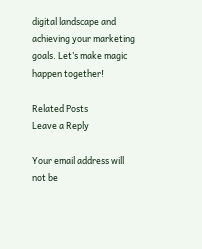digital landscape and achieving your marketing goals. Let’s make magic happen together!

Related Posts
Leave a Reply

Your email address will not be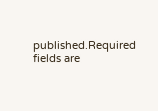published.Required fields are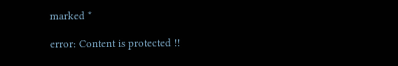marked *

error: Content is protected !!